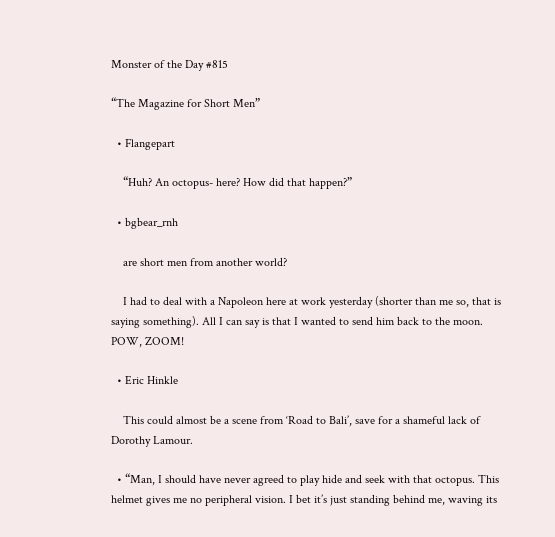Monster of the Day #815

“The Magazine for Short Men”

  • Flangepart

    “Huh? An octopus- here? How did that happen?”

  • bgbear_rnh

    are short men from another world?

    I had to deal with a Napoleon here at work yesterday (shorter than me so, that is saying something). All I can say is that I wanted to send him back to the moon. POW, ZOOM!

  • Eric Hinkle

    This could almost be a scene from ‘Road to Bali’, save for a shameful lack of Dorothy Lamour.

  • “Man, I should have never agreed to play hide and seek with that octopus. This helmet gives me no peripheral vision. I bet it’s just standing behind me, waving its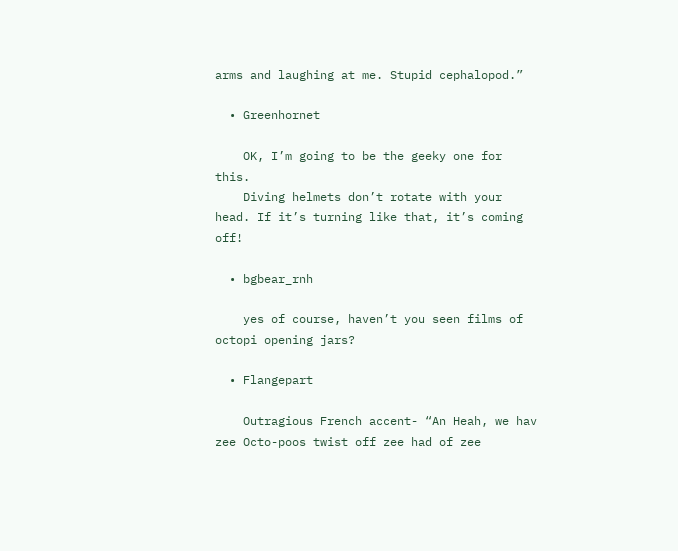arms and laughing at me. Stupid cephalopod.”

  • Greenhornet

    OK, I’m going to be the geeky one for this.
    Diving helmets don’t rotate with your head. If it’s turning like that, it’s coming off!

  • bgbear_rnh

    yes of course, haven’t you seen films of octopi opening jars?

  • Flangepart

    Outragious French accent- “An Heah, we hav zee Octo-poos twist off zee had of zee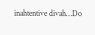inahtentive divah…Do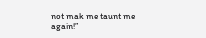not mak me taunt me again!”